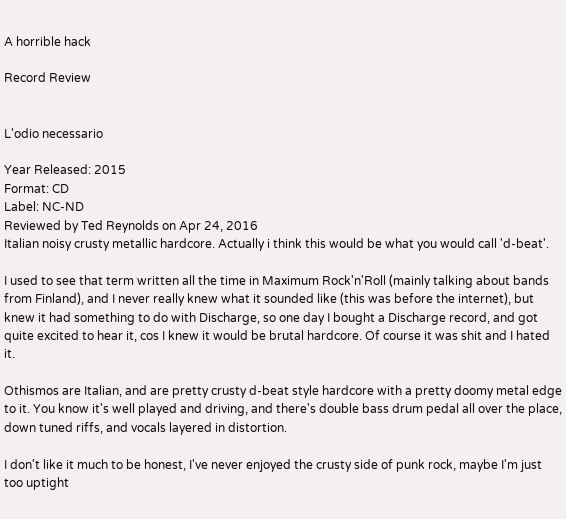A horrible hack

Record Review


L'odio necessario

Year Released: 2015
Format: CD
Label: NC-ND
Reviewed by Ted Reynolds on Apr 24, 2016
Italian noisy crusty metallic hardcore. Actually i think this would be what you would call 'd-beat'.

I used to see that term written all the time in Maximum Rock'n'Roll (mainly talking about bands from Finland), and I never really knew what it sounded like (this was before the internet), but knew it had something to do with Discharge, so one day I bought a Discharge record, and got quite excited to hear it, cos I knew it would be brutal hardcore. Of course it was shit and I hated it.

Othismos are Italian, and are pretty crusty d-beat style hardcore with a pretty doomy metal edge to it. You know it's well played and driving, and there's double bass drum pedal all over the place, down tuned riffs, and vocals layered in distortion.

I don't like it much to be honest, I've never enjoyed the crusty side of punk rock, maybe I'm just too uptight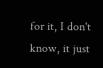for it, I don't know, it just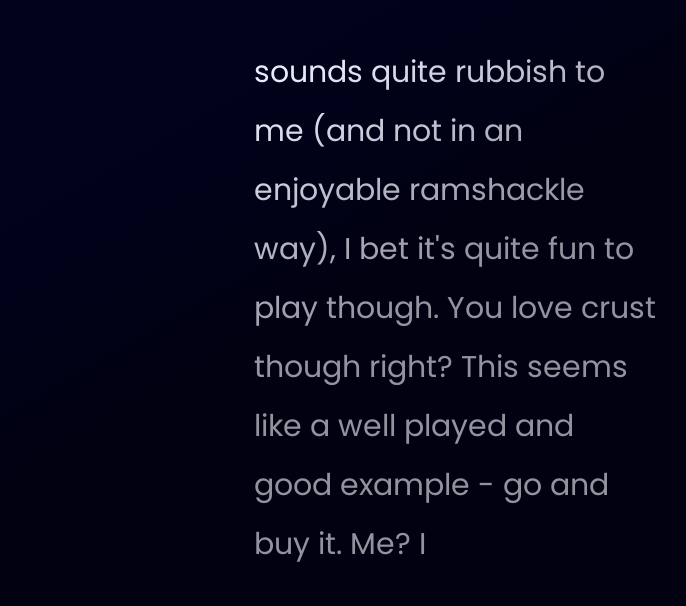sounds quite rubbish to me (and not in an enjoyable ramshackle way), I bet it's quite fun to play though. You love crust though right? This seems like a well played and good example - go and buy it. Me? I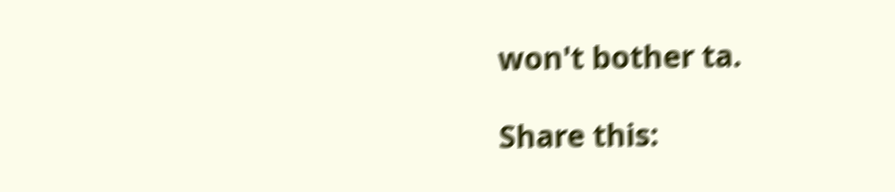won't bother ta.

Share this: